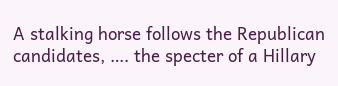A stalking horse follows the Republican candidates, …. the specter of a Hillary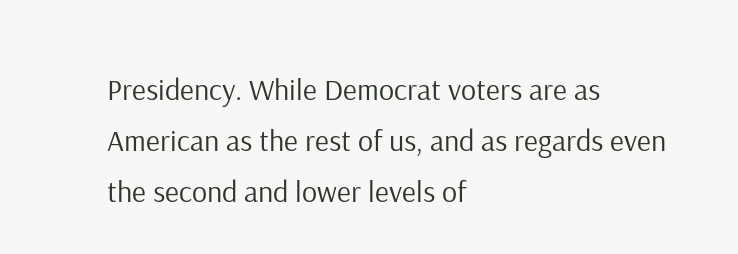Presidency. While Democrat voters are as American as the rest of us, and as regards even the second and lower levels of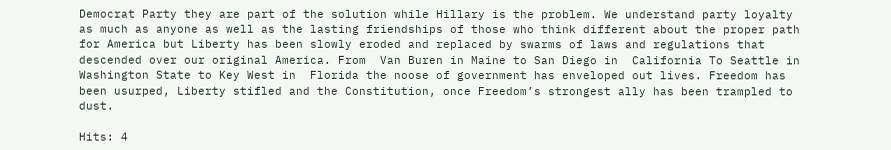Democrat Party they are part of the solution while Hillary is the problem. We understand party loyalty as much as anyone as well as the lasting friendships of those who think different about the proper path for America but Liberty has been slowly eroded and replaced by swarms of laws and regulations that descended over our original America. From  Van Buren in Maine to San Diego in  California To Seattle in Washington State to Key West in  Florida the noose of government has enveloped out lives. Freedom has been usurped, Liberty stifled and the Constitution, once Freedom’s strongest ally has been trampled to dust.

Hits: 4